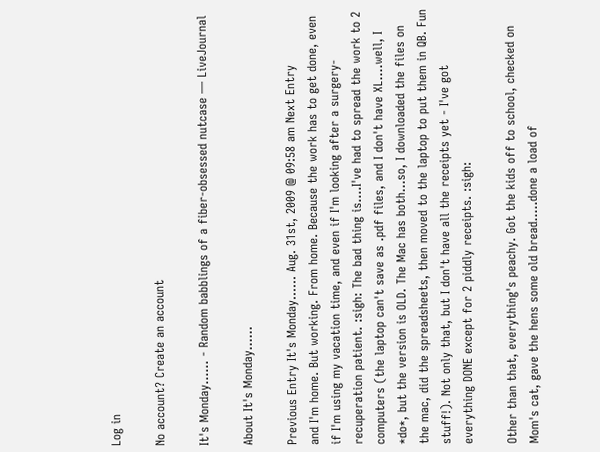Log in

No account? Create an account

It's Monday...... - Random babblings of a fiber-obsessed nutcase — LiveJournal

About It's Monday......

Previous Entry It's Monday...... Aug. 31st, 2009 @ 09:58 am Next Entry
and I'm home. But working. From home. Because the work has to get done, even if I'm using my vacation time, and even if I'm looking after a surgery-recuperation patient. :sigh: The bad thing is....I've had to spread the work to 2 computers (the laptop can't save as .pdf files, and I don't have XL....well, I *do*, but the version is OLD. The Mac has both...so, I downloaded the files on the mac, did the spreadsheets, then moved to the laptop to put them in QB. Fun stuff!). Not only that, but I don't have all the receipts yet - I've got everything DONE except for 2 piddly receipts. :sigh:

Other than that, everything's peachy. Got the kids off to school, checked on Mom's cat, gave the hens some old bread.....done a load of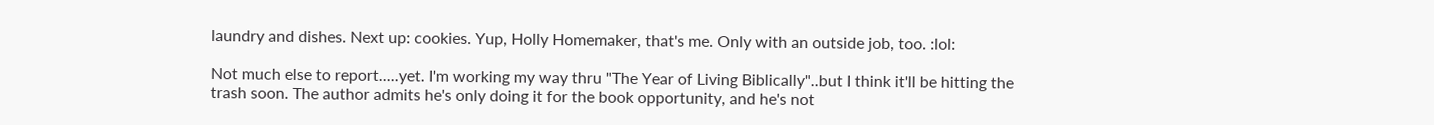laundry and dishes. Next up: cookies. Yup, Holly Homemaker, that's me. Only with an outside job, too. :lol:

Not much else to report.....yet. I'm working my way thru "The Year of Living Biblically"..but I think it'll be hitting the trash soon. The author admits he's only doing it for the book opportunity, and he's not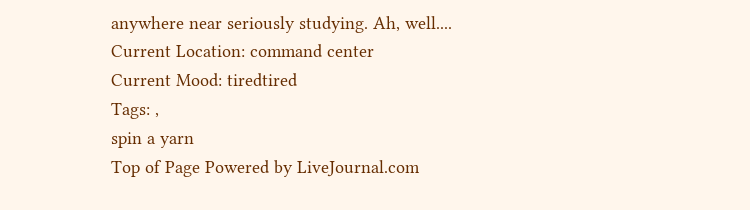anywhere near seriously studying. Ah, well....
Current Location: command center
Current Mood: tiredtired
Tags: ,
spin a yarn
Top of Page Powered by LiveJournal.com